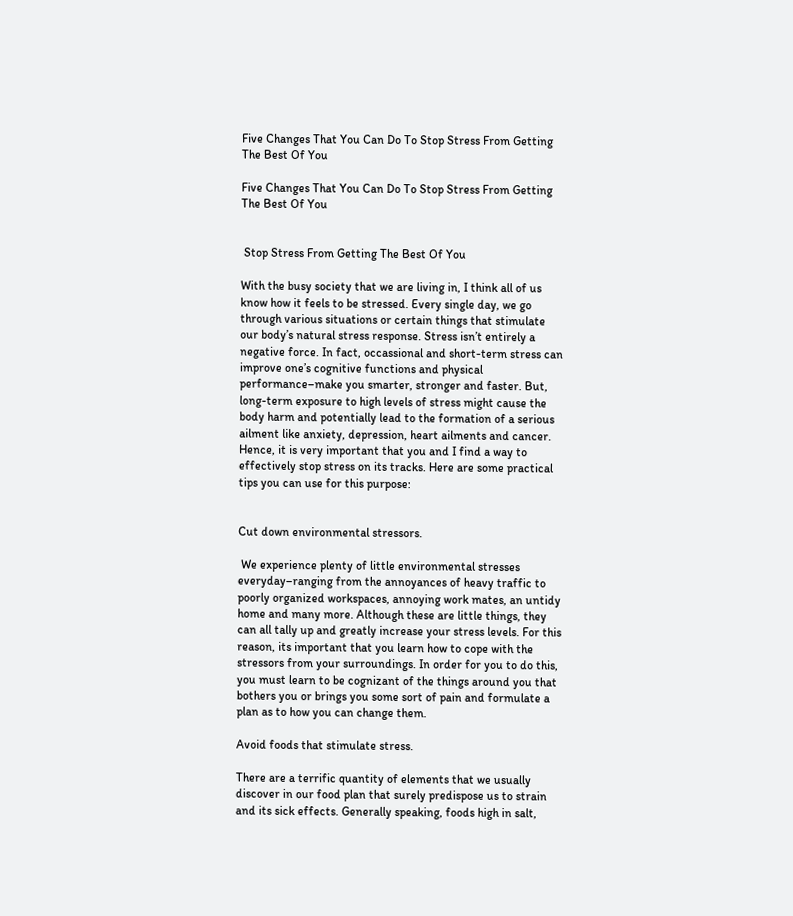Five Changes That You Can Do To Stop Stress From Getting The Best Of You

Five Changes That You Can Do To Stop Stress From Getting The Best Of You


 Stop Stress From Getting The Best Of You

With the busy society that we are living in, I think all of us know how it feels to be stressed. Every single day, we go through various situations or certain things that stimulate our body’s natural stress response. Stress isn’t entirely a negative force. In fact, occassional and short-term stress can improve one’s cognitive functions and physical performance–make you smarter, stronger and faster. But, long-term exposure to high levels of stress might cause the body harm and potentially lead to the formation of a serious ailment like anxiety, depression, heart ailments and cancer. Hence, it is very important that you and I find a way to effectively stop stress on its tracks. Here are some practical tips you can use for this purpose:


Cut down environmental stressors.

 We experience plenty of little environmental stresses everyday–ranging from the annoyances of heavy traffic to poorly organized workspaces, annoying work mates, an untidy home and many more. Although these are little things, they can all tally up and greatly increase your stress levels. For this reason, its important that you learn how to cope with the stressors from your surroundings. In order for you to do this, you must learn to be cognizant of the things around you that bothers you or brings you some sort of pain and formulate a plan as to how you can change them.

Avoid foods that stimulate stress.

There are a terrific quantity of elements that we usually discover in our food plan that surely predispose us to strain and its sick effects. Generally speaking, foods high in salt,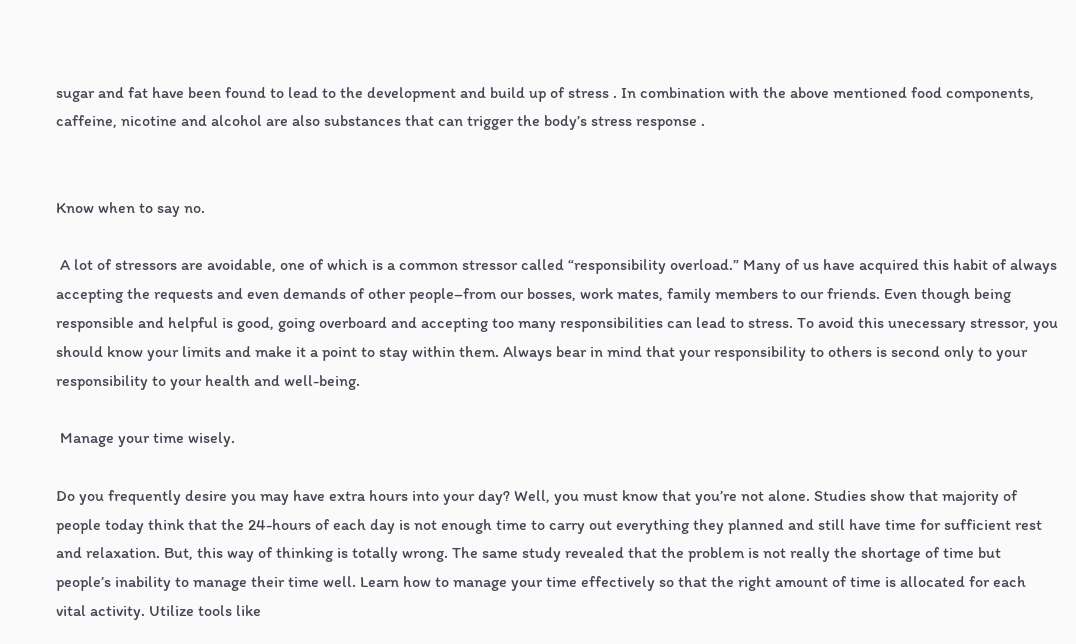sugar and fat have been found to lead to the development and build up of stress . In combination with the above mentioned food components, caffeine, nicotine and alcohol are also substances that can trigger the body’s stress response .


Know when to say no.

 A lot of stressors are avoidable, one of which is a common stressor called “responsibility overload.” Many of us have acquired this habit of always accepting the requests and even demands of other people–from our bosses, work mates, family members to our friends. Even though being responsible and helpful is good, going overboard and accepting too many responsibilities can lead to stress. To avoid this unecessary stressor, you should know your limits and make it a point to stay within them. Always bear in mind that your responsibility to others is second only to your responsibility to your health and well-being.

 Manage your time wisely.

Do you frequently desire you may have extra hours into your day? Well, you must know that you’re not alone. Studies show that majority of people today think that the 24-hours of each day is not enough time to carry out everything they planned and still have time for sufficient rest and relaxation. But, this way of thinking is totally wrong. The same study revealed that the problem is not really the shortage of time but people’s inability to manage their time well. Learn how to manage your time effectively so that the right amount of time is allocated for each vital activity. Utilize tools like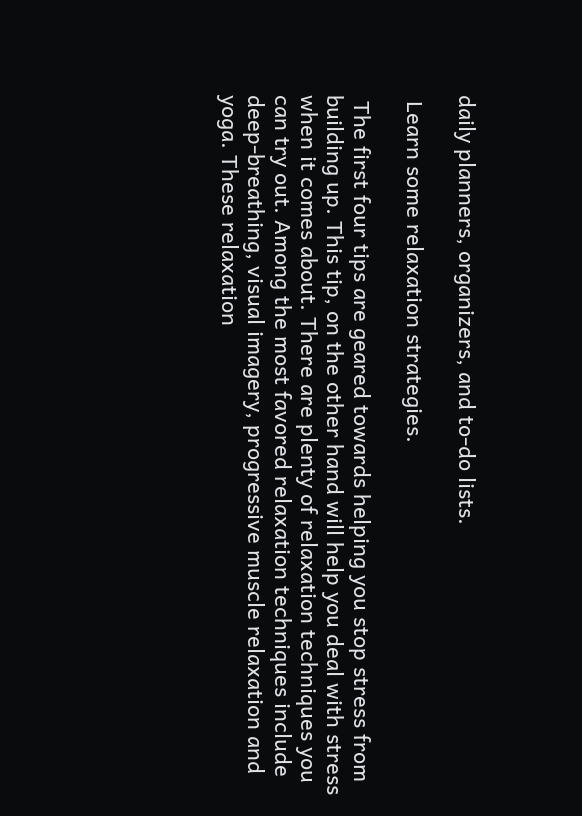daily planners, organizers, and to-do lists.

 Learn some relaxation strategies.

 The first four tips are geared towards helping you stop stress from building up. This tip, on the other hand will help you deal with stress when it comes about. There are plenty of relaxation techniques you can try out. Among the most favored relaxation techniques include deep-breathing, visual imagery, progressive muscle relaxation and yoga. These relaxation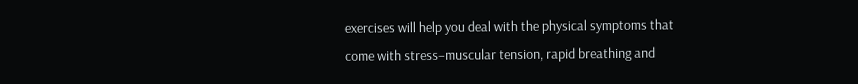exercises will help you deal with the physical symptoms that come with stress–muscular tension, rapid breathing and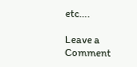etc….

Leave a Comment